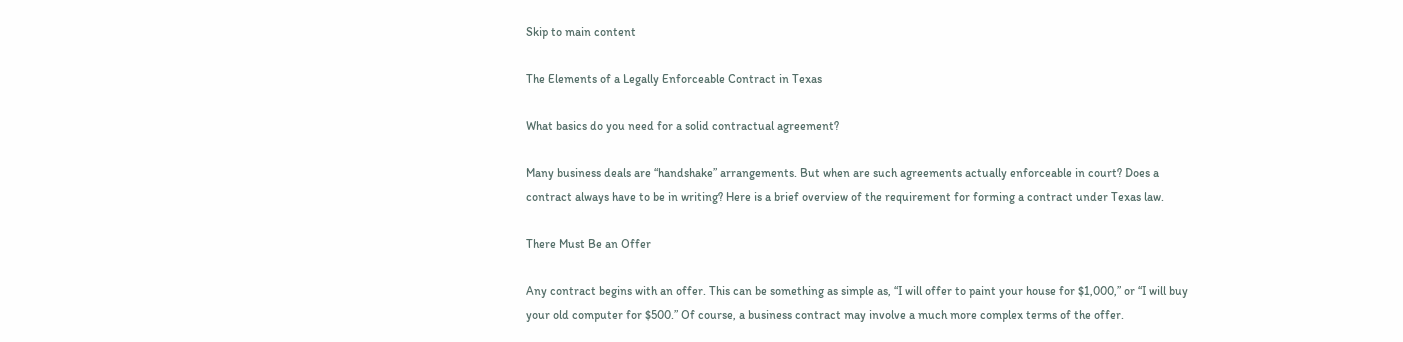Skip to main content

The Elements of a Legally Enforceable Contract in Texas

What basics do you need for a solid contractual agreement?

Many business deals are “handshake” arrangements. But when are such agreements actually enforceable in court? Does a contract always have to be in writing? Here is a brief overview of the requirement for forming a contract under Texas law.

There Must Be an Offer

Any contract begins with an offer. This can be something as simple as, “I will offer to paint your house for $1,000,” or “I will buy your old computer for $500.” Of course, a business contract may involve a much more complex terms of the offer.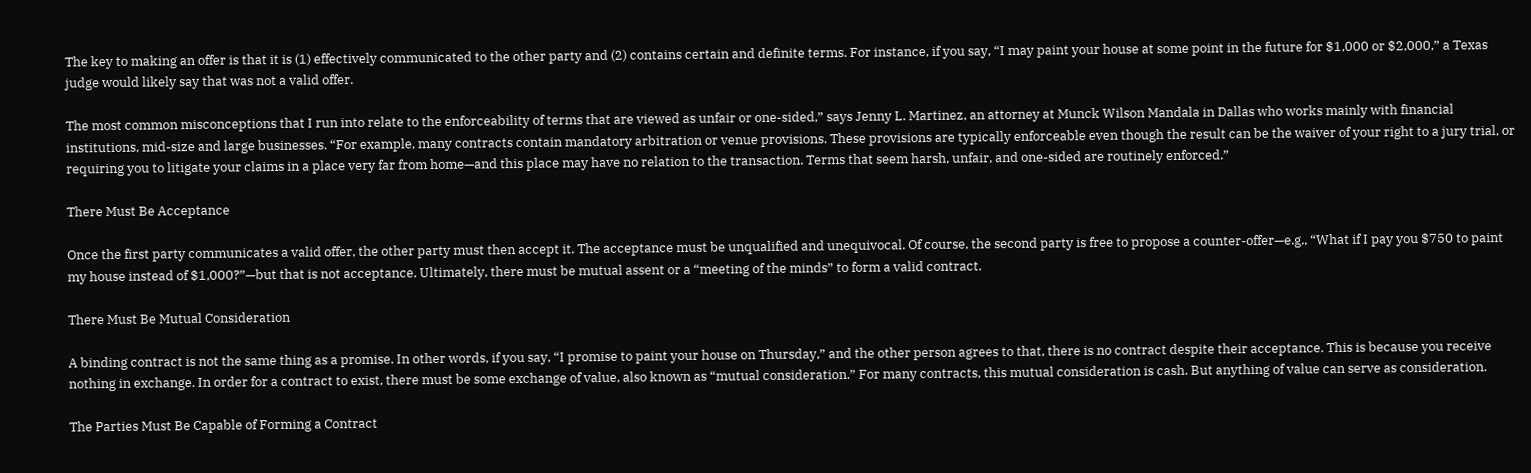The key to making an offer is that it is (1) effectively communicated to the other party and (2) contains certain and definite terms. For instance, if you say, “I may paint your house at some point in the future for $1,000 or $2,000,” a Texas judge would likely say that was not a valid offer.

The most common misconceptions that I run into relate to the enforceability of terms that are viewed as unfair or one-sided,” says Jenny L. Martinez, an attorney at Munck Wilson Mandala in Dallas who works mainly with financial institutions, mid-size and large businesses. “For example, many contracts contain mandatory arbitration or venue provisions. These provisions are typically enforceable even though the result can be the waiver of your right to a jury trial, or requiring you to litigate your claims in a place very far from home—and this place may have no relation to the transaction. Terms that seem harsh, unfair, and one-sided are routinely enforced.”

There Must Be Acceptance

Once the first party communicates a valid offer, the other party must then accept it. The acceptance must be unqualified and unequivocal. Of course, the second party is free to propose a counter-offer—e.g., “What if I pay you $750 to paint my house instead of $1,000?”—but that is not acceptance. Ultimately, there must be mutual assent or a “meeting of the minds” to form a valid contract.

There Must Be Mutual Consideration

A binding contract is not the same thing as a promise. In other words, if you say, “I promise to paint your house on Thursday,” and the other person agrees to that, there is no contract despite their acceptance. This is because you receive nothing in exchange. In order for a contract to exist, there must be some exchange of value, also known as “mutual consideration.” For many contracts, this mutual consideration is cash. But anything of value can serve as consideration.

The Parties Must Be Capable of Forming a Contract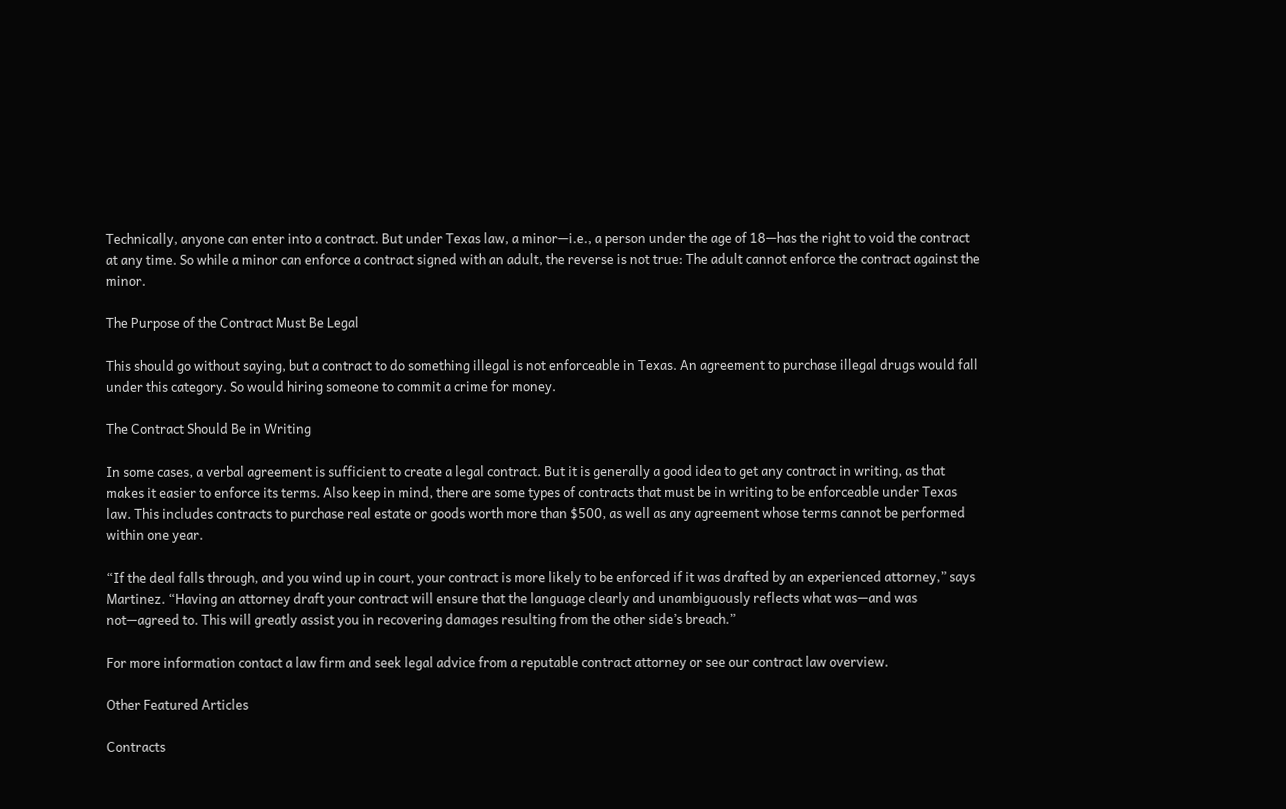Technically, anyone can enter into a contract. But under Texas law, a minor—i.e., a person under the age of 18—has the right to void the contract at any time. So while a minor can enforce a contract signed with an adult, the reverse is not true: The adult cannot enforce the contract against the minor.

The Purpose of the Contract Must Be Legal

This should go without saying, but a contract to do something illegal is not enforceable in Texas. An agreement to purchase illegal drugs would fall under this category. So would hiring someone to commit a crime for money.

The Contract Should Be in Writing

In some cases, a verbal agreement is sufficient to create a legal contract. But it is generally a good idea to get any contract in writing, as that makes it easier to enforce its terms. Also keep in mind, there are some types of contracts that must be in writing to be enforceable under Texas law. This includes contracts to purchase real estate or goods worth more than $500, as well as any agreement whose terms cannot be performed within one year.

“If the deal falls through, and you wind up in court, your contract is more likely to be enforced if it was drafted by an experienced attorney,” says Martinez. “Having an attorney draft your contract will ensure that the language clearly and unambiguously reflects what was—and was not—agreed to. This will greatly assist you in recovering damages resulting from the other side’s breach.”

For more information contact a law firm and seek legal advice from a reputable contract attorney or see our contract law overview.

Other Featured Articles

Contracts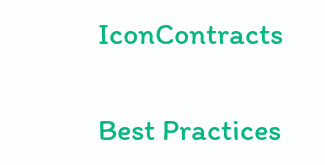IconContracts

Best Practices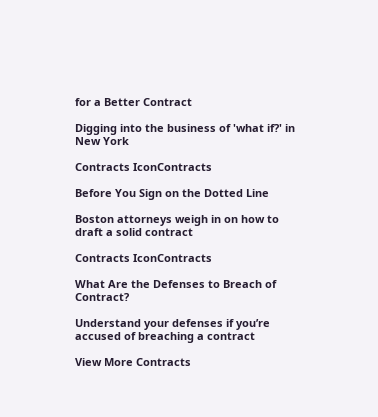for a Better Contract

Digging into the business of 'what if?' in New York

Contracts IconContracts

Before You Sign on the Dotted Line

Boston attorneys weigh in on how to draft a solid contract

Contracts IconContracts

What Are the Defenses to Breach of Contract?

Understand your defenses if you’re accused of breaching a contract

View More Contracts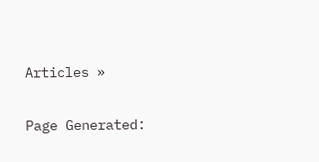Articles »

Page Generated: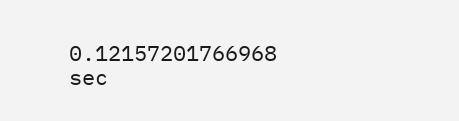0.12157201766968 sec